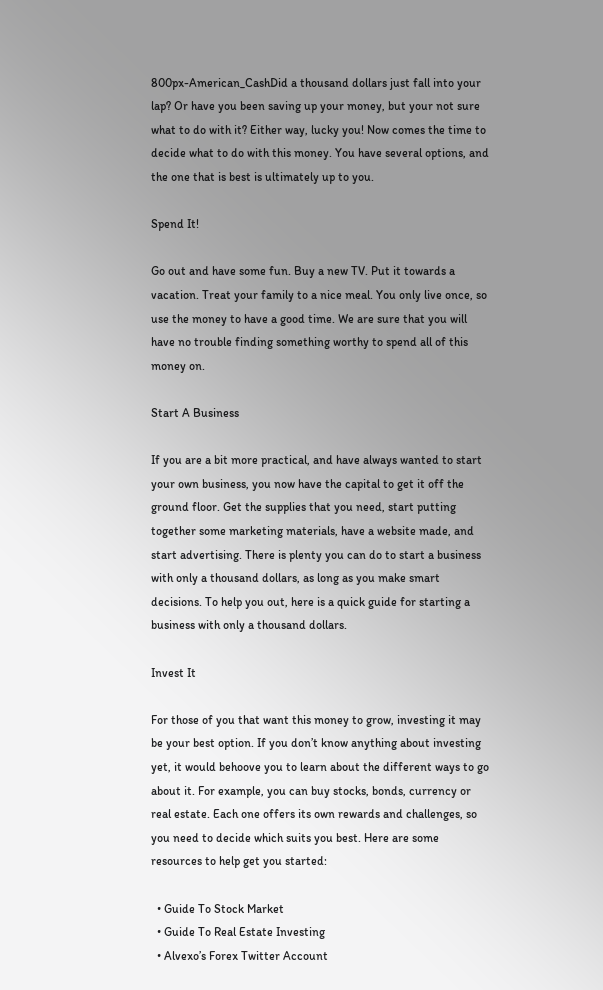800px-American_CashDid a thousand dollars just fall into your lap? Or have you been saving up your money, but your not sure what to do with it? Either way, lucky you! Now comes the time to decide what to do with this money. You have several options, and the one that is best is ultimately up to you.

Spend It!

Go out and have some fun. Buy a new TV. Put it towards a vacation. Treat your family to a nice meal. You only live once, so use the money to have a good time. We are sure that you will have no trouble finding something worthy to spend all of this money on.

Start A Business

If you are a bit more practical, and have always wanted to start your own business, you now have the capital to get it off the ground floor. Get the supplies that you need, start putting together some marketing materials, have a website made, and start advertising. There is plenty you can do to start a business with only a thousand dollars, as long as you make smart decisions. To help you out, here is a quick guide for starting a business with only a thousand dollars.

Invest It

For those of you that want this money to grow, investing it may be your best option. If you don’t know anything about investing yet, it would behoove you to learn about the different ways to go about it. For example, you can buy stocks, bonds, currency or real estate. Each one offers its own rewards and challenges, so you need to decide which suits you best. Here are some resources to help get you started:

  • Guide To Stock Market
  • Guide To Real Estate Investing
  • Alvexo’s Forex Twitter Account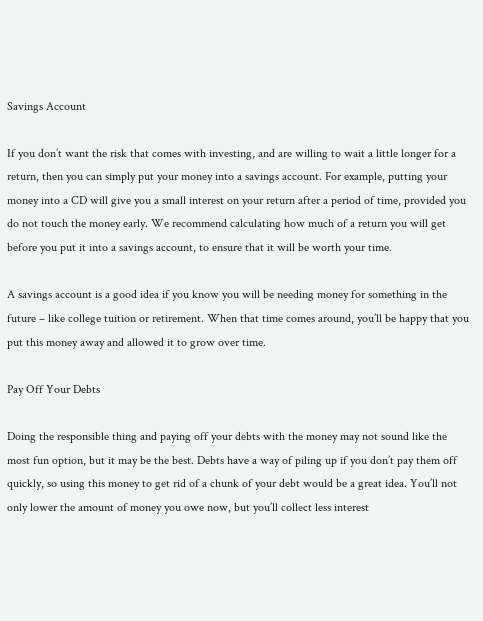Savings Account

If you don’t want the risk that comes with investing, and are willing to wait a little longer for a return, then you can simply put your money into a savings account. For example, putting your money into a CD will give you a small interest on your return after a period of time, provided you do not touch the money early. We recommend calculating how much of a return you will get before you put it into a savings account, to ensure that it will be worth your time.

A savings account is a good idea if you know you will be needing money for something in the future – like college tuition or retirement. When that time comes around, you’ll be happy that you put this money away and allowed it to grow over time.

Pay Off Your Debts

Doing the responsible thing and paying off your debts with the money may not sound like the most fun option, but it may be the best. Debts have a way of piling up if you don’t pay them off quickly, so using this money to get rid of a chunk of your debt would be a great idea. You’ll not only lower the amount of money you owe now, but you’ll collect less interest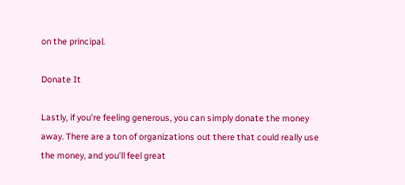on the principal.

Donate It

Lastly, if you’re feeling generous, you can simply donate the money away. There are a ton of organizations out there that could really use the money, and you’ll feel great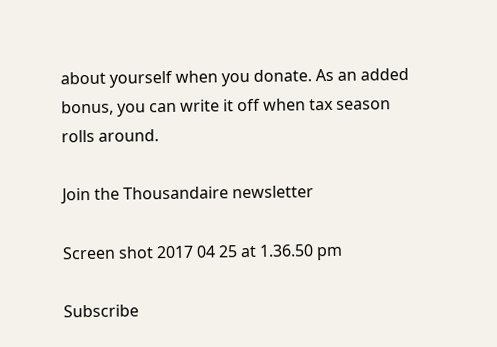about yourself when you donate. As an added bonus, you can write it off when tax season rolls around.

Join the Thousandaire newsletter

Screen shot 2017 04 25 at 1.36.50 pm

Subscribe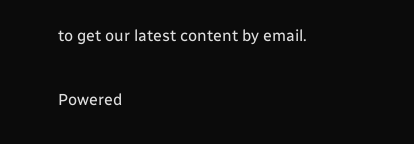to get our latest content by email.

Powered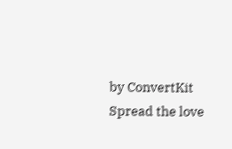by ConvertKit
Spread the love